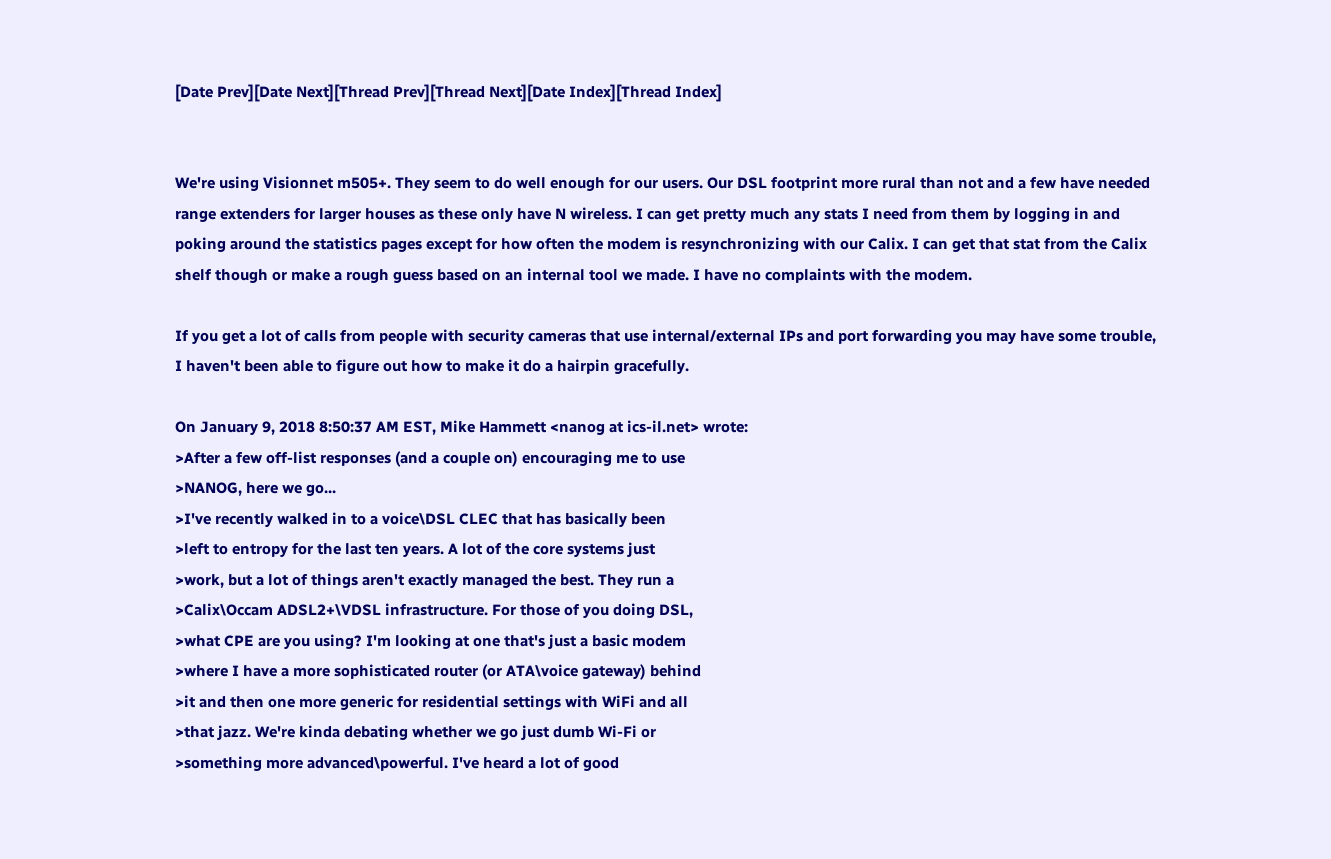[Date Prev][Date Next][Thread Prev][Thread Next][Date Index][Thread Index]


We're using Visionnet m505+. They seem to do well enough for our users. Our DSL footprint more rural than not and a few have needed range extenders for larger houses as these only have N wireless. I can get pretty much any stats I need from them by logging in and poking around the statistics pages except for how often the modem is resynchronizing with our Calix. I can get that stat from the Calix shelf though or make a rough guess based on an internal tool we made. I have no complaints with the modem.

If you get a lot of calls from people with security cameras that use internal/external IPs and port forwarding you may have some trouble, I haven't been able to figure out how to make it do a hairpin gracefully.

On January 9, 2018 8:50:37 AM EST, Mike Hammett <nanog at ics-il.net> wrote:
>After a few off-list responses (and a couple on) encouraging me to use
>NANOG, here we go...
>I've recently walked in to a voice\DSL CLEC that has basically been
>left to entropy for the last ten years. A lot of the core systems just
>work, but a lot of things aren't exactly managed the best. They run a
>Calix\Occam ADSL2+\VDSL infrastructure. For those of you doing DSL,
>what CPE are you using? I'm looking at one that's just a basic modem
>where I have a more sophisticated router (or ATA\voice gateway) behind
>it and then one more generic for residential settings with WiFi and all
>that jazz. We're kinda debating whether we go just dumb Wi-Fi or
>something more advanced\powerful. I've heard a lot of good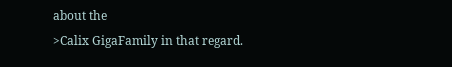about the
>Calix GigaFamily in that regard.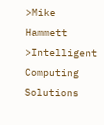>Mike Hammett
>Intelligent Computing Solutions